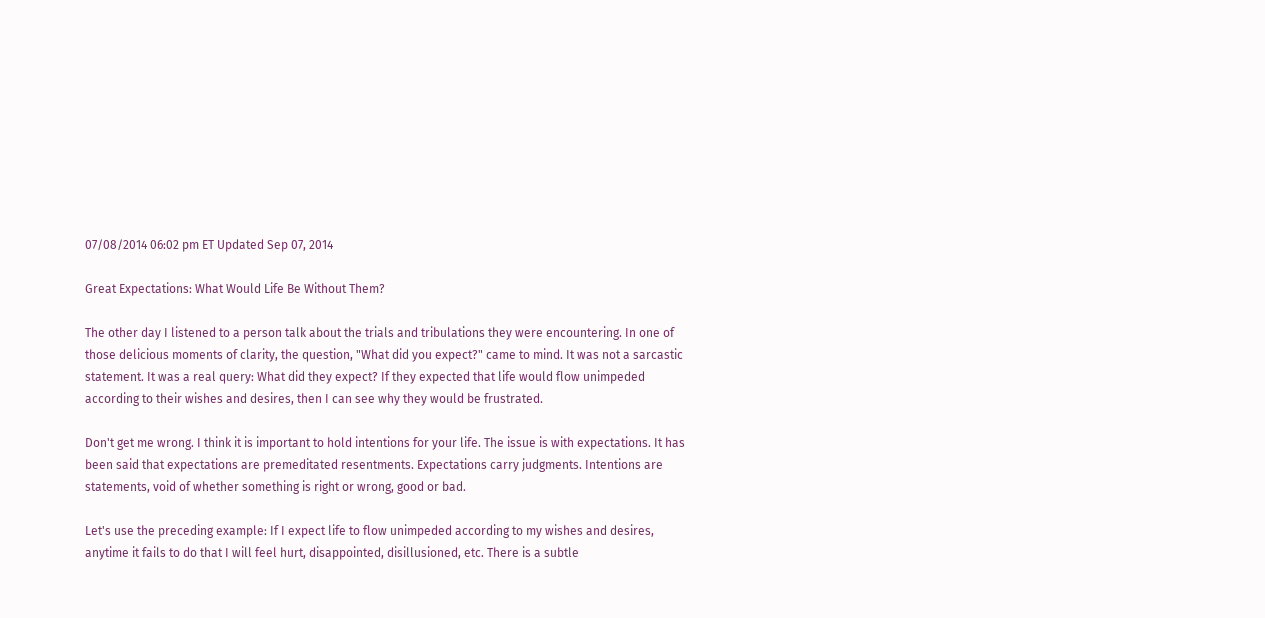07/08/2014 06:02 pm ET Updated Sep 07, 2014

Great Expectations: What Would Life Be Without Them?

The other day I listened to a person talk about the trials and tribulations they were encountering. In one of those delicious moments of clarity, the question, "What did you expect?" came to mind. It was not a sarcastic statement. It was a real query: What did they expect? If they expected that life would flow unimpeded according to their wishes and desires, then I can see why they would be frustrated.

Don't get me wrong. I think it is important to hold intentions for your life. The issue is with expectations. It has been said that expectations are premeditated resentments. Expectations carry judgments. Intentions are statements, void of whether something is right or wrong, good or bad.

Let's use the preceding example: If I expect life to flow unimpeded according to my wishes and desires, anytime it fails to do that I will feel hurt, disappointed, disillusioned, etc. There is a subtle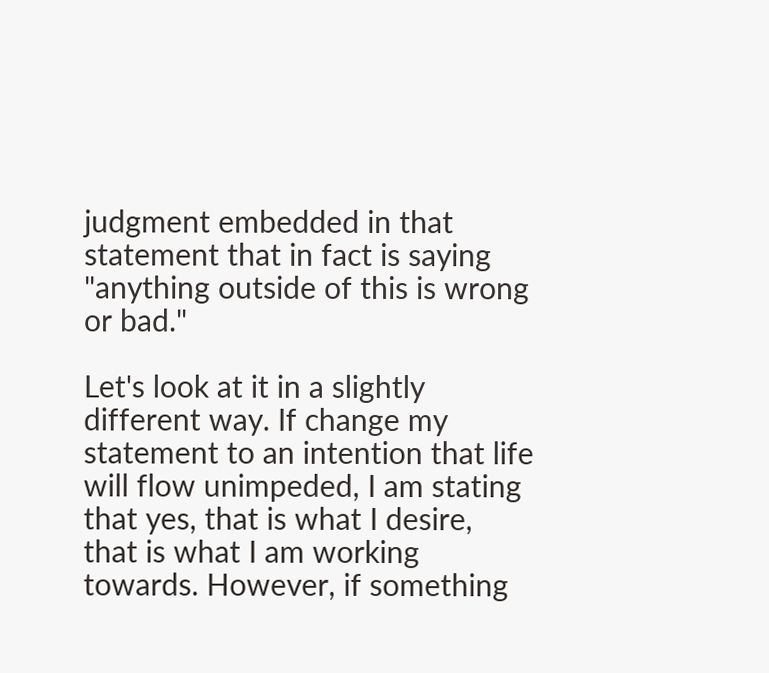judgment embedded in that statement that in fact is saying "anything outside of this is wrong or bad."

Let's look at it in a slightly different way. If change my statement to an intention that life will flow unimpeded, I am stating that yes, that is what I desire, that is what I am working towards. However, if something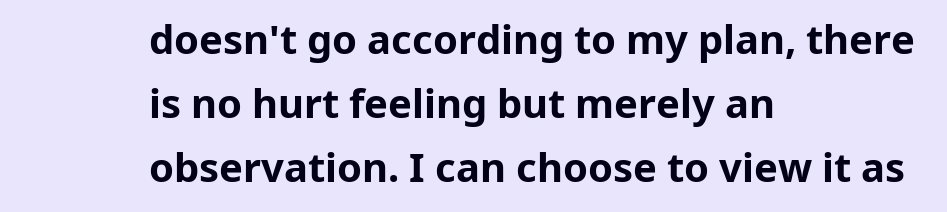doesn't go according to my plan, there is no hurt feeling but merely an observation. I can choose to view it as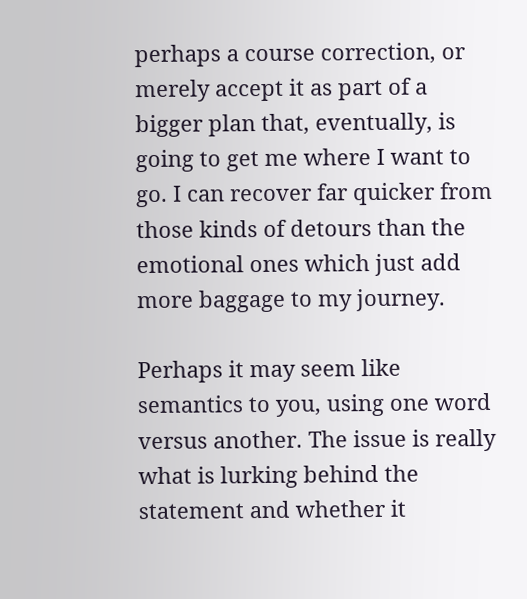perhaps a course correction, or merely accept it as part of a bigger plan that, eventually, is going to get me where I want to go. I can recover far quicker from those kinds of detours than the emotional ones which just add more baggage to my journey.

Perhaps it may seem like semantics to you, using one word versus another. The issue is really what is lurking behind the statement and whether it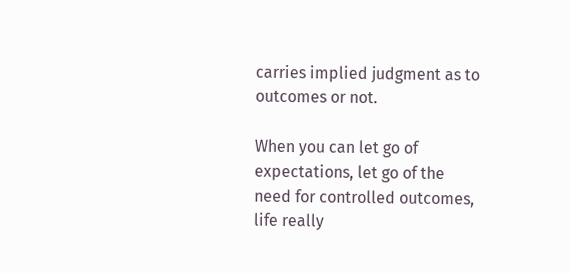carries implied judgment as to outcomes or not.

When you can let go of expectations, let go of the need for controlled outcomes, life really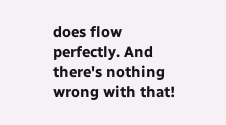does flow perfectly. And there's nothing wrong with that!